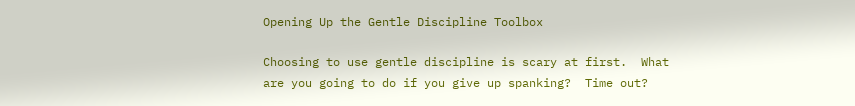Opening Up the Gentle Discipline Toolbox

Choosing to use gentle discipline is scary at first.  What are you going to do if you give up spanking?  Time out?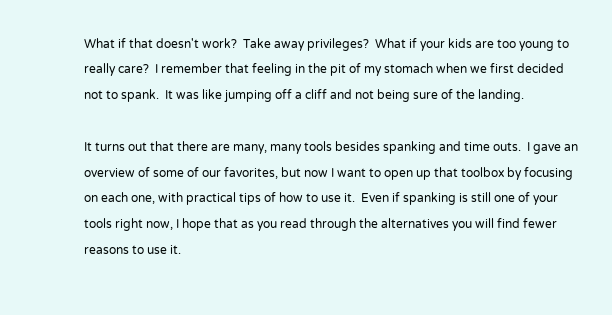What if that doesn't work?  Take away privileges?  What if your kids are too young to really care?  I remember that feeling in the pit of my stomach when we first decided not to spank.  It was like jumping off a cliff and not being sure of the landing.

It turns out that there are many, many tools besides spanking and time outs.  I gave an overview of some of our favorites, but now I want to open up that toolbox by focusing on each one, with practical tips of how to use it.  Even if spanking is still one of your tools right now, I hope that as you read through the alternatives you will find fewer reasons to use it.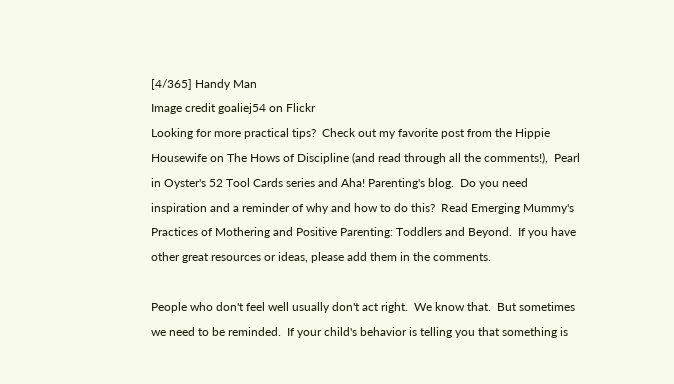[4/365] Handy Man
Image credit goaliej54 on Flickr
Looking for more practical tips?  Check out my favorite post from the Hippie Housewife on The Hows of Discipline (and read through all the comments!),  Pearl in Oyster's 52 Tool Cards series and Aha! Parenting's blog.  Do you need inspiration and a reminder of why and how to do this?  Read Emerging Mummy's Practices of Mothering and Positive Parenting: Toddlers and Beyond.  If you have other great resources or ideas, please add them in the comments.

People who don't feel well usually don't act right.  We know that.  But sometimes we need to be reminded.  If your child's behavior is telling you that something is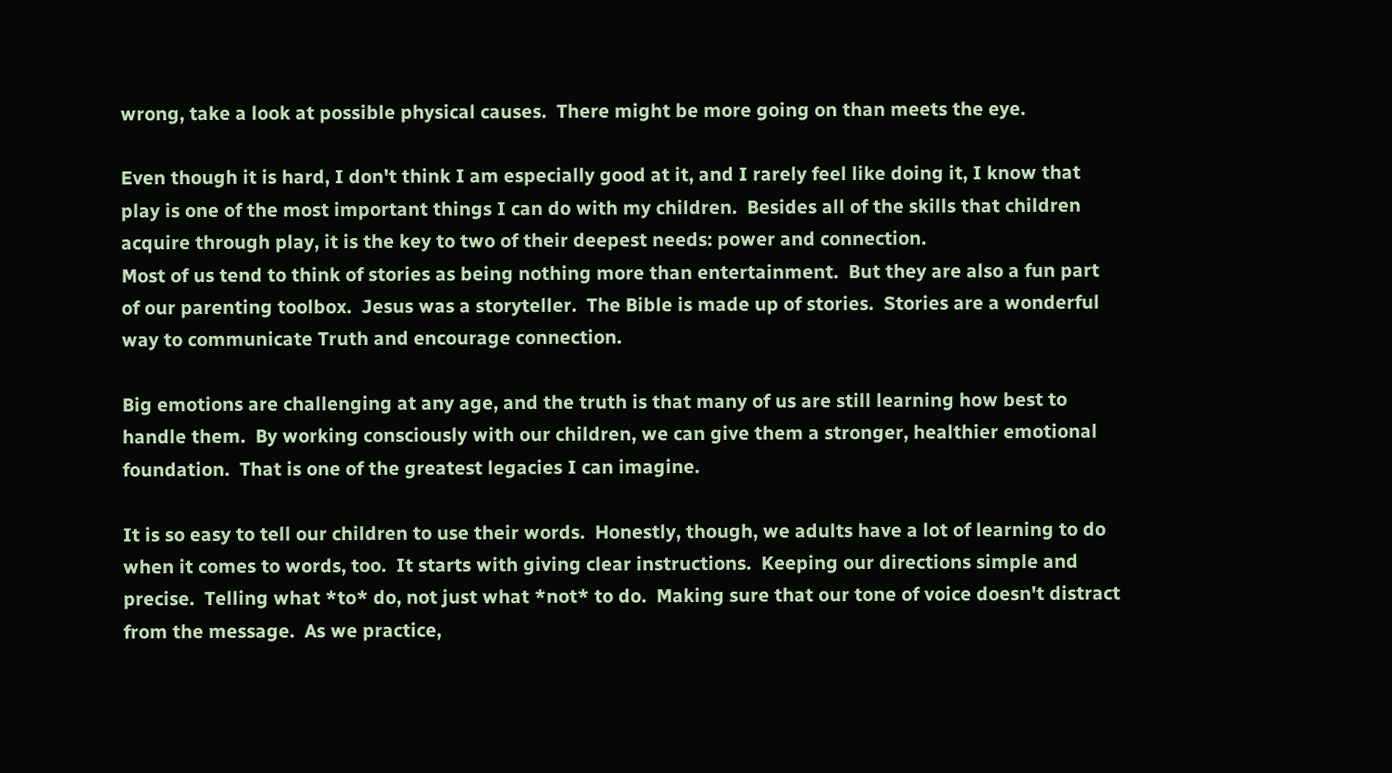wrong, take a look at possible physical causes.  There might be more going on than meets the eye.

Even though it is hard, I don't think I am especially good at it, and I rarely feel like doing it, I know that play is one of the most important things I can do with my children.  Besides all of the skills that children acquire through play, it is the key to two of their deepest needs: power and connection.
Most of us tend to think of stories as being nothing more than entertainment.  But they are also a fun part of our parenting toolbox.  Jesus was a storyteller.  The Bible is made up of stories.  Stories are a wonderful way to communicate Truth and encourage connection.

Big emotions are challenging at any age, and the truth is that many of us are still learning how best to handle them.  By working consciously with our children, we can give them a stronger, healthier emotional foundation.  That is one of the greatest legacies I can imagine.

It is so easy to tell our children to use their words.  Honestly, though, we adults have a lot of learning to do when it comes to words, too.  It starts with giving clear instructions.  Keeping our directions simple and precise.  Telling what *to* do, not just what *not* to do.  Making sure that our tone of voice doesn't distract from the message.  As we practice,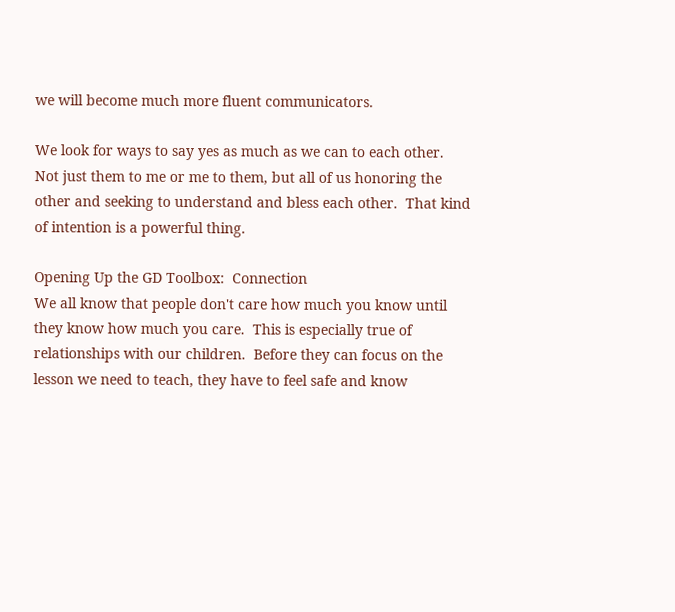we will become much more fluent communicators.

We look for ways to say yes as much as we can to each other.  Not just them to me or me to them, but all of us honoring the other and seeking to understand and bless each other.  That kind of intention is a powerful thing.

Opening Up the GD Toolbox:  Connection
We all know that people don't care how much you know until they know how much you care.  This is especially true of relationships with our children.  Before they can focus on the lesson we need to teach, they have to feel safe and know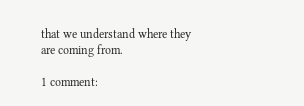that we understand where they are coming from.

1 comment: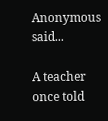Anonymous said...

A teacher once told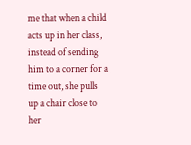me that when a child acts up in her class, instead of sending him to a corner for a time out, she pulls up a chair close to her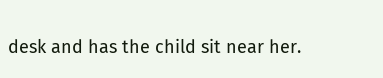desk and has the child sit near her.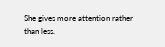She gives more attention rather than less.